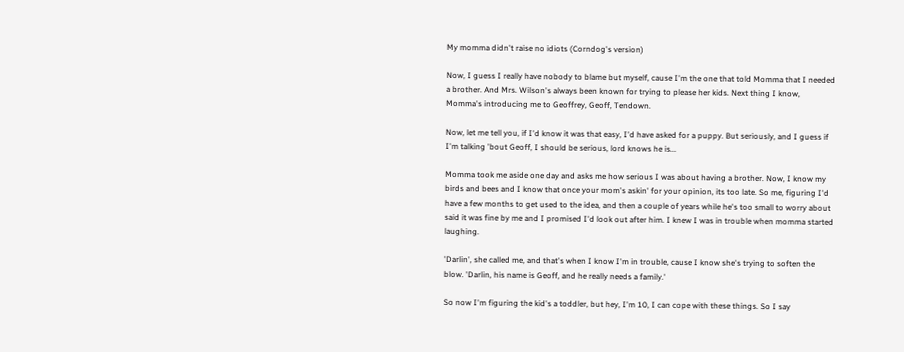My momma didn't raise no idiots (Corndog's version)

Now, I guess I really have nobody to blame but myself, cause I'm the one that told Momma that I needed a brother. And Mrs. Wilson's always been known for trying to please her kids. Next thing I know, Momma's introducing me to Geoffrey, Geoff, Tendown.

Now, let me tell you, if I'd know it was that easy, I'd have asked for a puppy. But seriously, and I guess if I'm talking 'bout Geoff, I should be serious, lord knows he is...

Momma took me aside one day and asks me how serious I was about having a brother. Now, I know my birds and bees and I know that once your mom's askin' for your opinion, its too late. So me, figuring I'd have a few months to get used to the idea, and then a couple of years while he's too small to worry about said it was fine by me and I promised I'd look out after him. I knew I was in trouble when momma started laughing.

'Darlin', she called me, and that's when I know I'm in trouble, cause I know she's trying to soften the blow. 'Darlin, his name is Geoff, and he really needs a family.'

So now I'm figuring the kid's a toddler, but hey, I'm 10, I can cope with these things. So I say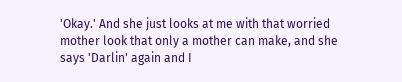'Okay.' And she just looks at me with that worried mother look that only a mother can make, and she says 'Darlin' again and I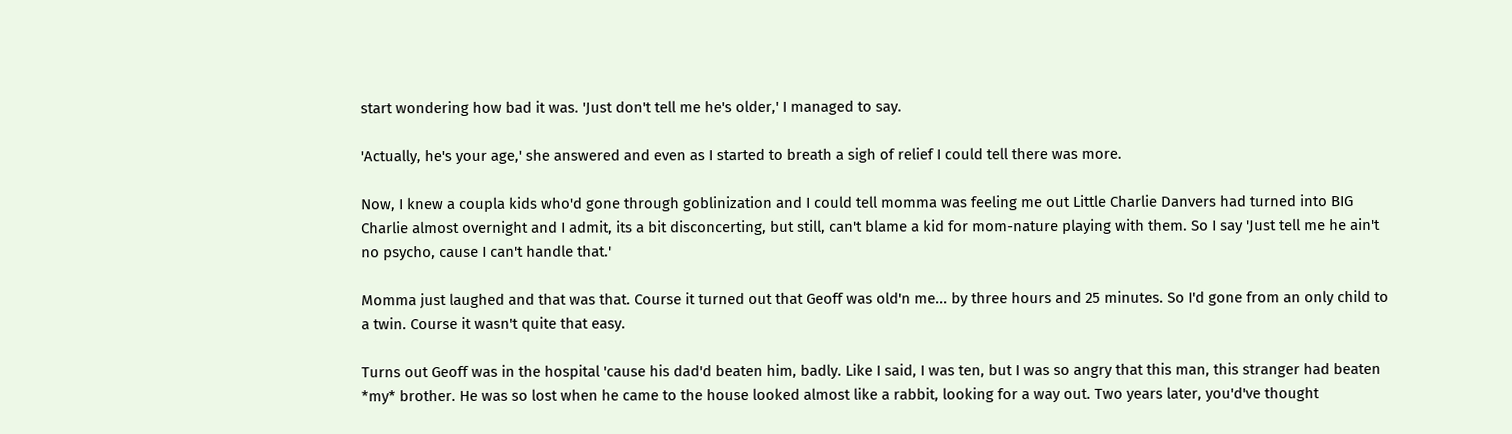start wondering how bad it was. 'Just don't tell me he's older,' I managed to say.

'Actually, he's your age,' she answered and even as I started to breath a sigh of relief I could tell there was more.

Now, I knew a coupla kids who'd gone through goblinization and I could tell momma was feeling me out Little Charlie Danvers had turned into BIG Charlie almost overnight and I admit, its a bit disconcerting, but still, can't blame a kid for mom-nature playing with them. So I say 'Just tell me he ain't no psycho, cause I can't handle that.'

Momma just laughed and that was that. Course it turned out that Geoff was old'n me... by three hours and 25 minutes. So I'd gone from an only child to a twin. Course it wasn't quite that easy.

Turns out Geoff was in the hospital 'cause his dad'd beaten him, badly. Like I said, I was ten, but I was so angry that this man, this stranger had beaten *my* brother. He was so lost when he came to the house looked almost like a rabbit, looking for a way out. Two years later, you'd've thought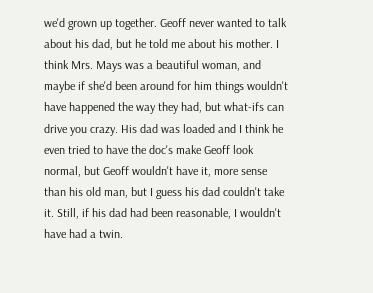we'd grown up together. Geoff never wanted to talk about his dad, but he told me about his mother. I think Mrs. Mays was a beautiful woman, and maybe if she'd been around for him things wouldn't have happened the way they had, but what-ifs can drive you crazy. His dad was loaded and I think he even tried to have the doc's make Geoff look normal, but Geoff wouldn't have it, more sense than his old man, but I guess his dad couldn't take it. Still, if his dad had been reasonable, I wouldn't have had a twin.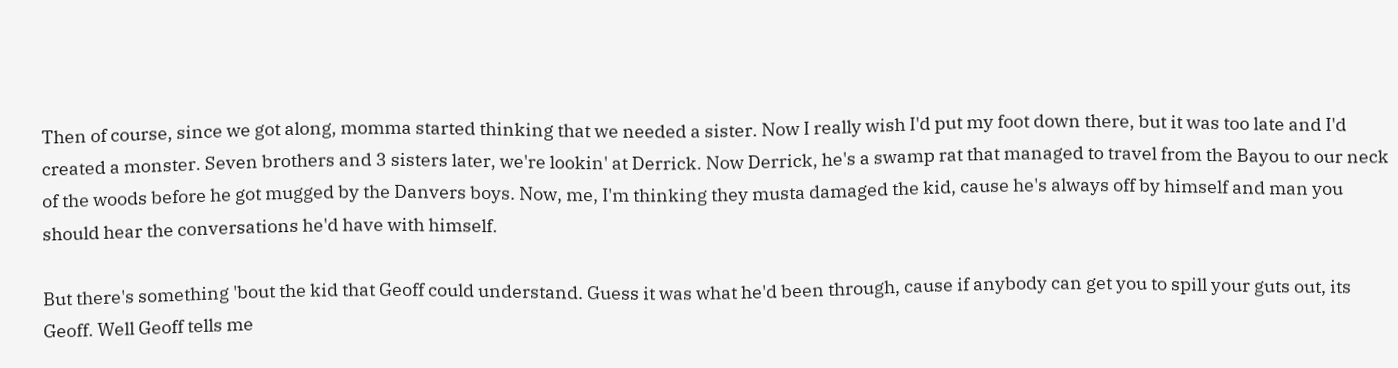Then of course, since we got along, momma started thinking that we needed a sister. Now I really wish I'd put my foot down there, but it was too late and I'd created a monster. Seven brothers and 3 sisters later, we're lookin' at Derrick. Now Derrick, he's a swamp rat that managed to travel from the Bayou to our neck of the woods before he got mugged by the Danvers boys. Now, me, I'm thinking they musta damaged the kid, cause he's always off by himself and man you should hear the conversations he'd have with himself.

But there's something 'bout the kid that Geoff could understand. Guess it was what he'd been through, cause if anybody can get you to spill your guts out, its Geoff. Well Geoff tells me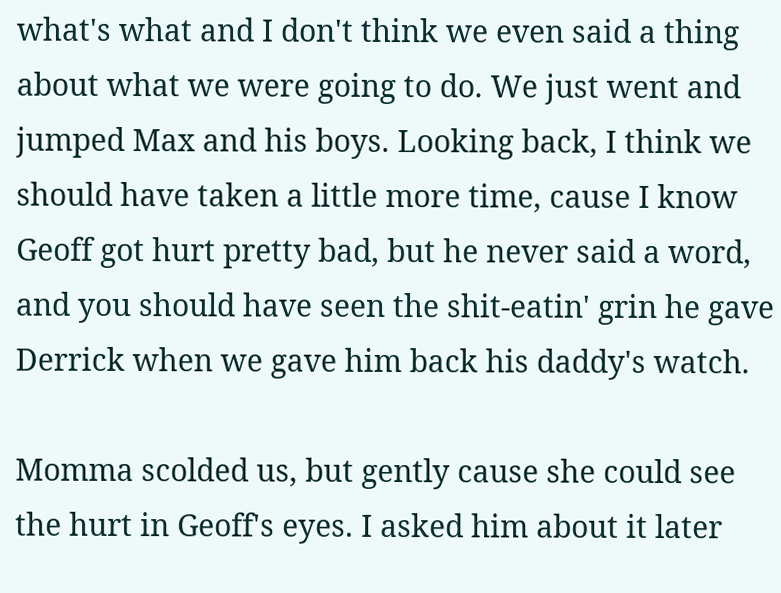what's what and I don't think we even said a thing about what we were going to do. We just went and jumped Max and his boys. Looking back, I think we should have taken a little more time, cause I know Geoff got hurt pretty bad, but he never said a word, and you should have seen the shit-eatin' grin he gave Derrick when we gave him back his daddy's watch.

Momma scolded us, but gently cause she could see the hurt in Geoff's eyes. I asked him about it later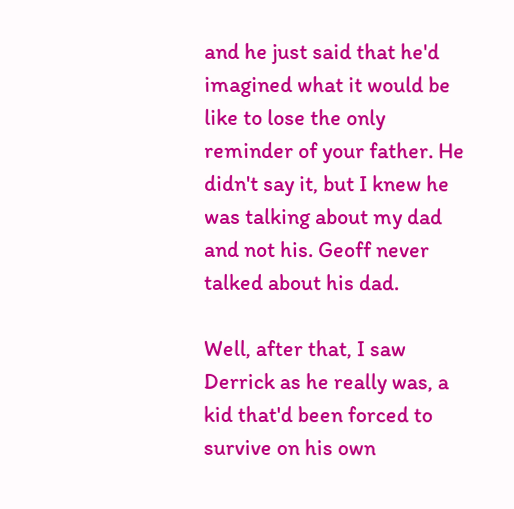and he just said that he'd imagined what it would be like to lose the only reminder of your father. He didn't say it, but I knew he was talking about my dad and not his. Geoff never talked about his dad.

Well, after that, I saw Derrick as he really was, a kid that'd been forced to survive on his own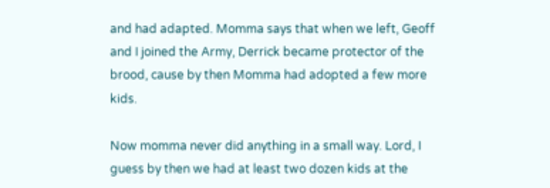and had adapted. Momma says that when we left, Geoff and I joined the Army, Derrick became protector of the brood, cause by then Momma had adopted a few more kids.

Now momma never did anything in a small way. Lord, I guess by then we had at least two dozen kids at the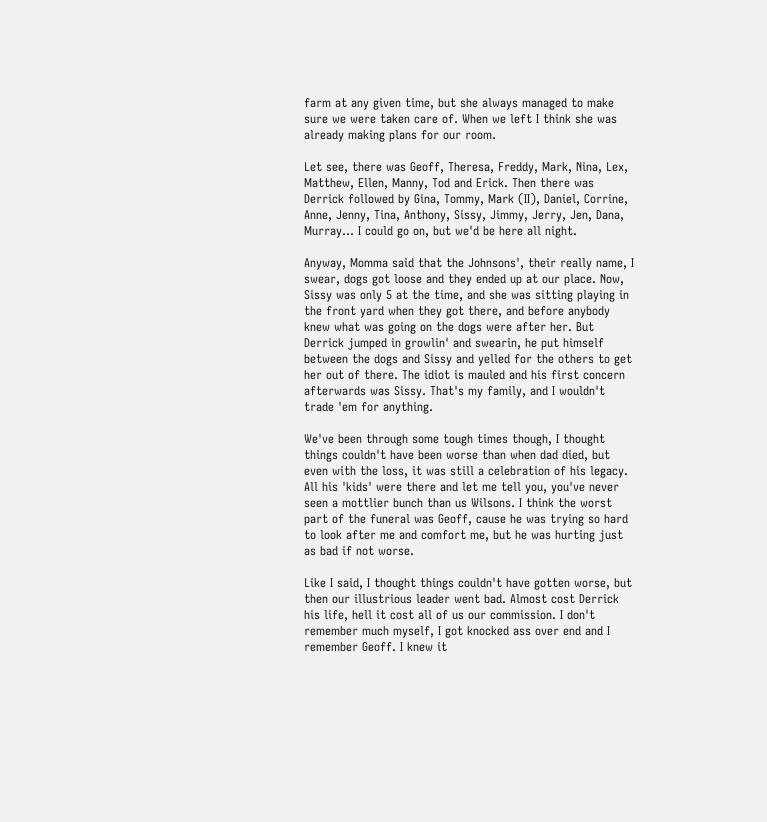farm at any given time, but she always managed to make sure we were taken care of. When we left I think she was already making plans for our room.

Let see, there was Geoff, Theresa, Freddy, Mark, Nina, Lex, Matthew, Ellen, Manny, Tod and Erick. Then there was Derrick followed by Gina, Tommy, Mark (II), Daniel, Corrine, Anne, Jenny, Tina, Anthony, Sissy, Jimmy, Jerry, Jen, Dana, Murray... I could go on, but we'd be here all night.

Anyway, Momma said that the Johnsons', their really name, I swear, dogs got loose and they ended up at our place. Now, Sissy was only 5 at the time, and she was sitting playing in the front yard when they got there, and before anybody knew what was going on the dogs were after her. But Derrick jumped in growlin' and swearin, he put himself between the dogs and Sissy and yelled for the others to get her out of there. The idiot is mauled and his first concern afterwards was Sissy. That's my family, and I wouldn't trade 'em for anything.

We've been through some tough times though, I thought things couldn't have been worse than when dad died, but even with the loss, it was still a celebration of his legacy. All his 'kids' were there and let me tell you, you've never seen a mottlier bunch than us Wilsons. I think the worst part of the funeral was Geoff, cause he was trying so hard to look after me and comfort me, but he was hurting just as bad if not worse.

Like I said, I thought things couldn't have gotten worse, but then our illustrious leader went bad. Almost cost Derrick his life, hell it cost all of us our commission. I don't remember much myself, I got knocked ass over end and I remember Geoff. I knew it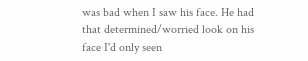was bad when I saw his face. He had that determined/worried look on his face I'd only seen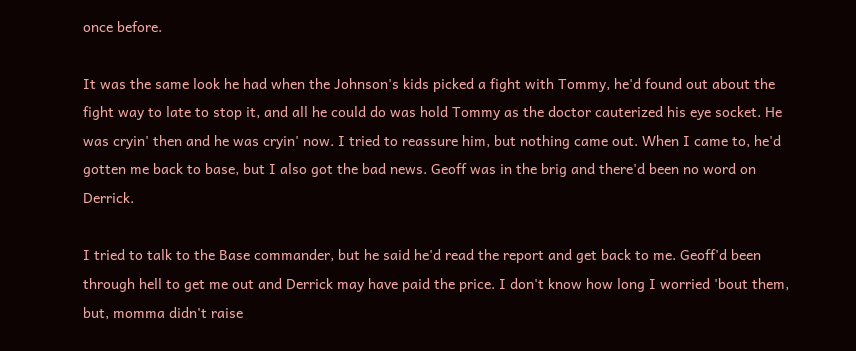once before.

It was the same look he had when the Johnson's kids picked a fight with Tommy, he'd found out about the fight way to late to stop it, and all he could do was hold Tommy as the doctor cauterized his eye socket. He was cryin' then and he was cryin' now. I tried to reassure him, but nothing came out. When I came to, he'd gotten me back to base, but I also got the bad news. Geoff was in the brig and there'd been no word on Derrick.

I tried to talk to the Base commander, but he said he'd read the report and get back to me. Geoff'd been through hell to get me out and Derrick may have paid the price. I don't know how long I worried 'bout them, but, momma didn't raise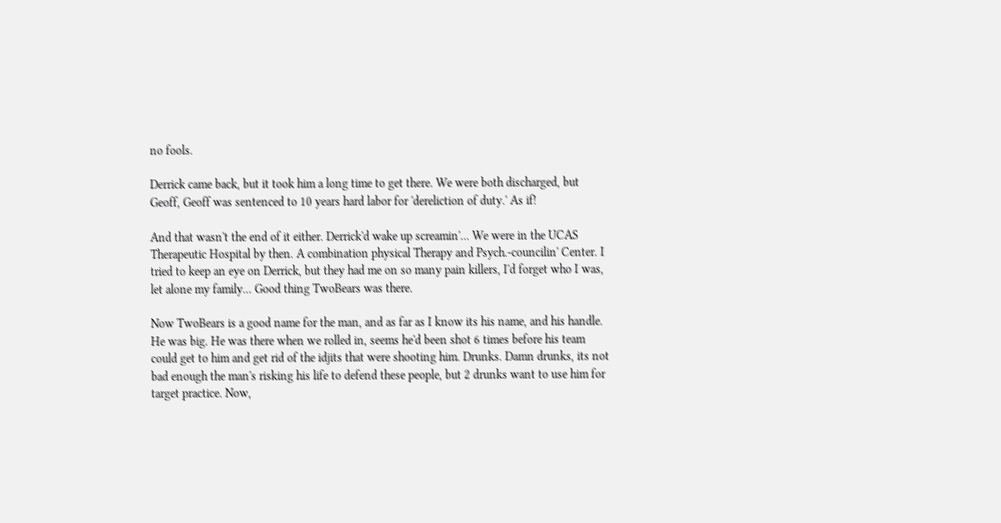no fools.

Derrick came back, but it took him a long time to get there. We were both discharged, but Geoff, Geoff was sentenced to 10 years hard labor for 'dereliction of duty.' As if!

And that wasn't the end of it either. Derrick'd wake up screamin'... We were in the UCAS Therapeutic Hospital by then. A combination physical Therapy and Psych.-councilin' Center. I tried to keep an eye on Derrick, but they had me on so many pain killers, I'd forget who I was, let alone my family... Good thing TwoBears was there.

Now TwoBears is a good name for the man, and as far as I know its his name, and his handle. He was big. He was there when we rolled in, seems he'd been shot 6 times before his team could get to him and get rid of the idjits that were shooting him. Drunks. Damn drunks, its not bad enough the man's risking his life to defend these people, but 2 drunks want to use him for target practice. Now,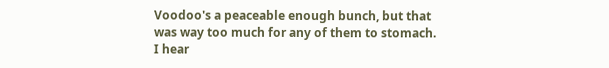Voodoo's a peaceable enough bunch, but that was way too much for any of them to stomach. I hear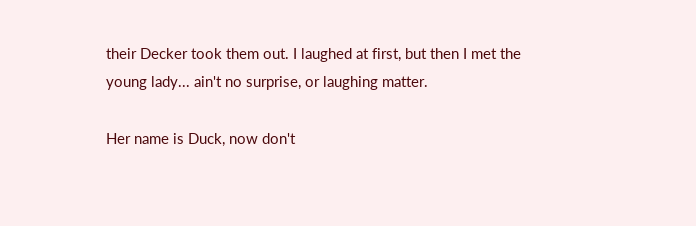their Decker took them out. I laughed at first, but then I met the young lady... ain't no surprise, or laughing matter.

Her name is Duck, now don't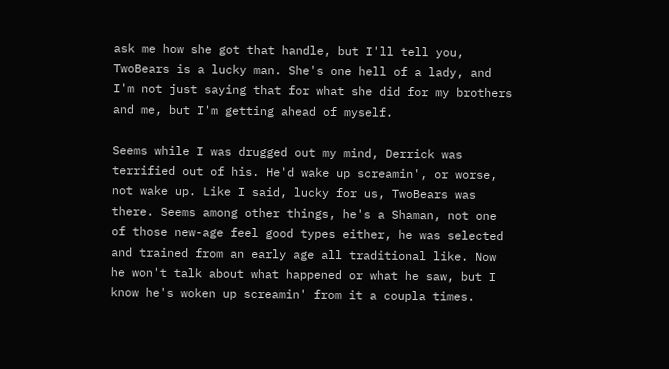ask me how she got that handle, but I'll tell you, TwoBears is a lucky man. She's one hell of a lady, and I'm not just saying that for what she did for my brothers and me, but I'm getting ahead of myself.

Seems while I was drugged out my mind, Derrick was terrified out of his. He'd wake up screamin', or worse, not wake up. Like I said, lucky for us, TwoBears was there. Seems among other things, he's a Shaman, not one of those new-age feel good types either, he was selected and trained from an early age all traditional like. Now he won't talk about what happened or what he saw, but I know he's woken up screamin' from it a coupla times.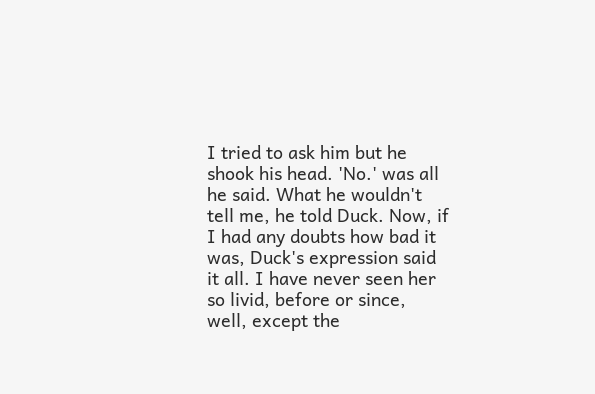I tried to ask him but he shook his head. 'No.' was all he said. What he wouldn't tell me, he told Duck. Now, if I had any doubts how bad it was, Duck's expression said it all. I have never seen her so livid, before or since, well, except the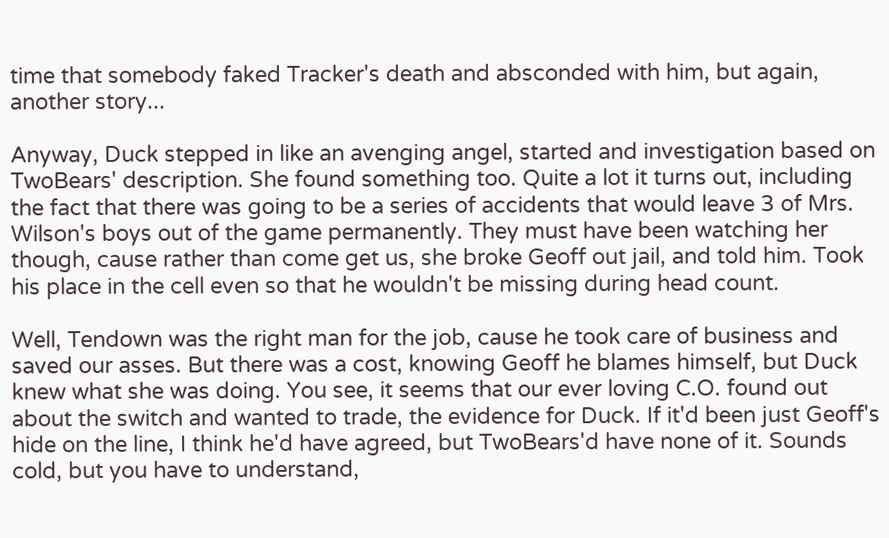time that somebody faked Tracker's death and absconded with him, but again, another story...

Anyway, Duck stepped in like an avenging angel, started and investigation based on TwoBears' description. She found something too. Quite a lot it turns out, including the fact that there was going to be a series of accidents that would leave 3 of Mrs. Wilson's boys out of the game permanently. They must have been watching her though, cause rather than come get us, she broke Geoff out jail, and told him. Took his place in the cell even so that he wouldn't be missing during head count.

Well, Tendown was the right man for the job, cause he took care of business and saved our asses. But there was a cost, knowing Geoff he blames himself, but Duck knew what she was doing. You see, it seems that our ever loving C.O. found out about the switch and wanted to trade, the evidence for Duck. If it'd been just Geoff's hide on the line, I think he'd have agreed, but TwoBears'd have none of it. Sounds cold, but you have to understand,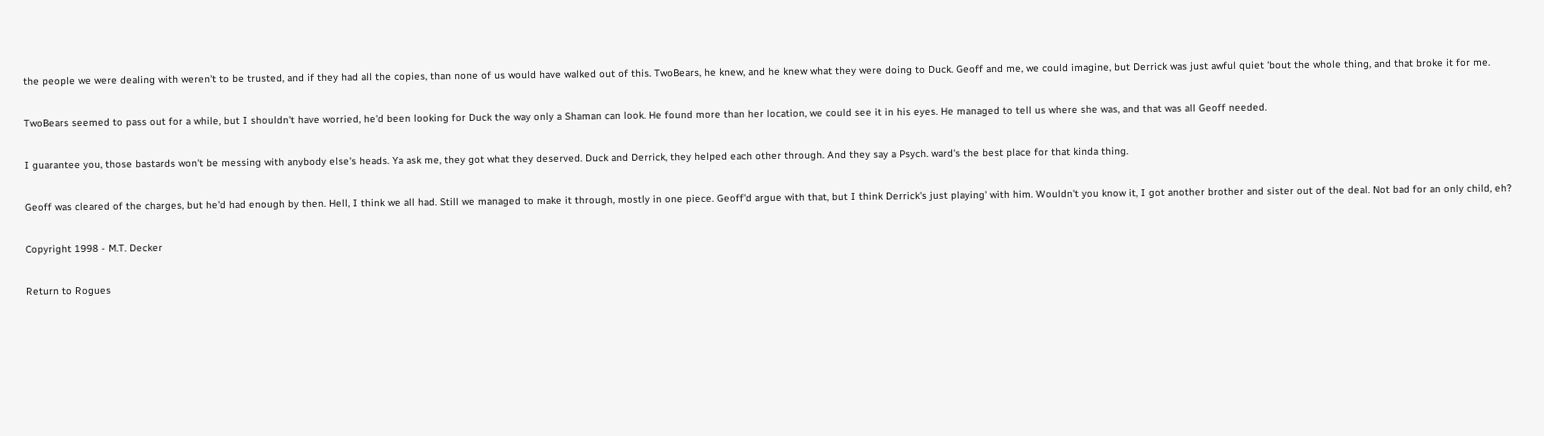the people we were dealing with weren't to be trusted, and if they had all the copies, than none of us would have walked out of this. TwoBears, he knew, and he knew what they were doing to Duck. Geoff and me, we could imagine, but Derrick was just awful quiet 'bout the whole thing, and that broke it for me.

TwoBears seemed to pass out for a while, but I shouldn't have worried, he'd been looking for Duck the way only a Shaman can look. He found more than her location, we could see it in his eyes. He managed to tell us where she was, and that was all Geoff needed.

I guarantee you, those bastards won't be messing with anybody else's heads. Ya ask me, they got what they deserved. Duck and Derrick, they helped each other through. And they say a Psych. ward's the best place for that kinda thing.

Geoff was cleared of the charges, but he'd had enough by then. Hell, I think we all had. Still we managed to make it through, mostly in one piece. Geoff'd argue with that, but I think Derrick's just playing' with him. Wouldn't you know it, I got another brother and sister out of the deal. Not bad for an only child, eh?

Copyright 1998 - M.T. Decker

Return to Rogues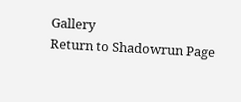Gallery
Return to Shadowrun Page